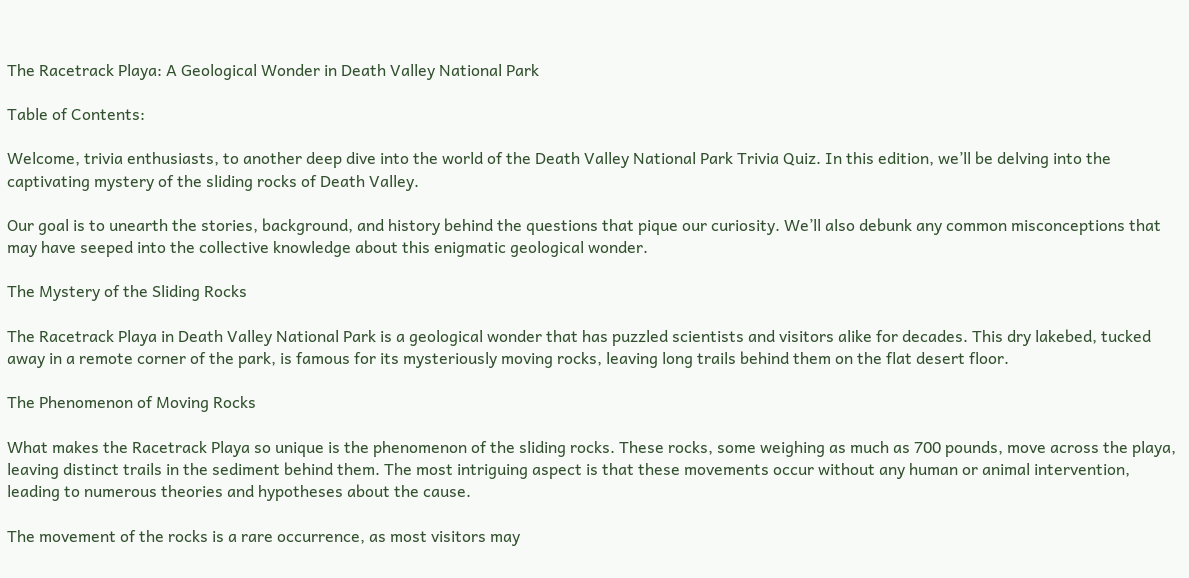The Racetrack Playa: A Geological Wonder in Death Valley National Park

Table of Contents:

Welcome, trivia enthusiasts, to another deep dive into the world of the Death Valley National Park Trivia Quiz. In this edition, we’ll be delving into the captivating mystery of the sliding rocks of Death Valley.

Our goal is to unearth the stories, background, and history behind the questions that pique our curiosity. We’ll also debunk any common misconceptions that may have seeped into the collective knowledge about this enigmatic geological wonder.

The Mystery of the Sliding Rocks

The Racetrack Playa in Death Valley National Park is a geological wonder that has puzzled scientists and visitors alike for decades. This dry lakebed, tucked away in a remote corner of the park, is famous for its mysteriously moving rocks, leaving long trails behind them on the flat desert floor.

The Phenomenon of Moving Rocks

What makes the Racetrack Playa so unique is the phenomenon of the sliding rocks. These rocks, some weighing as much as 700 pounds, move across the playa, leaving distinct trails in the sediment behind them. The most intriguing aspect is that these movements occur without any human or animal intervention, leading to numerous theories and hypotheses about the cause.

The movement of the rocks is a rare occurrence, as most visitors may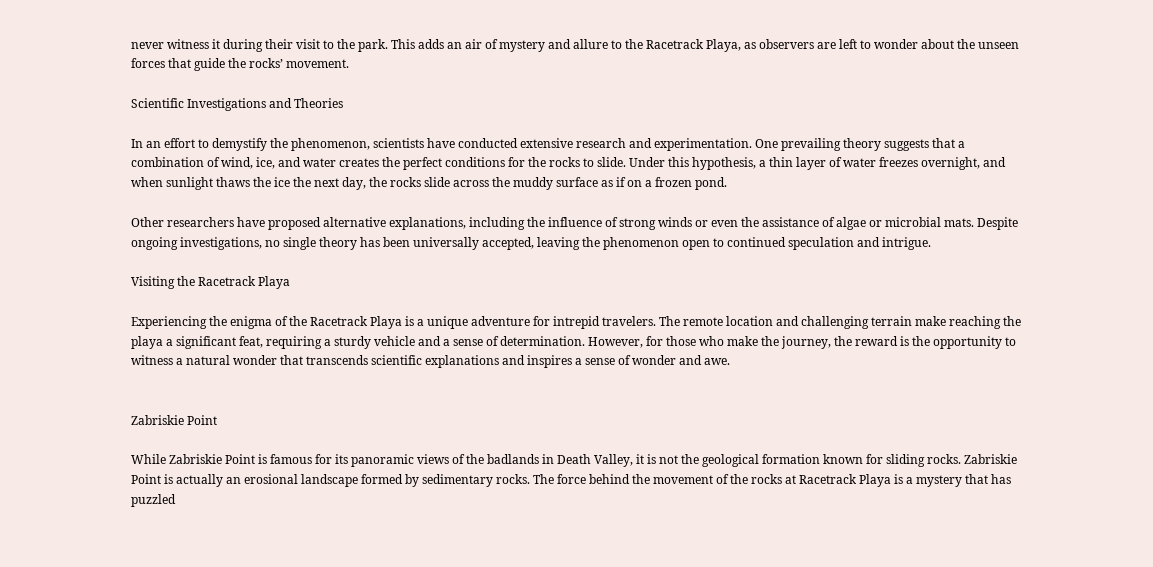never witness it during their visit to the park. This adds an air of mystery and allure to the Racetrack Playa, as observers are left to wonder about the unseen forces that guide the rocks’ movement.

Scientific Investigations and Theories

In an effort to demystify the phenomenon, scientists have conducted extensive research and experimentation. One prevailing theory suggests that a combination of wind, ice, and water creates the perfect conditions for the rocks to slide. Under this hypothesis, a thin layer of water freezes overnight, and when sunlight thaws the ice the next day, the rocks slide across the muddy surface as if on a frozen pond.

Other researchers have proposed alternative explanations, including the influence of strong winds or even the assistance of algae or microbial mats. Despite ongoing investigations, no single theory has been universally accepted, leaving the phenomenon open to continued speculation and intrigue.

Visiting the Racetrack Playa

Experiencing the enigma of the Racetrack Playa is a unique adventure for intrepid travelers. The remote location and challenging terrain make reaching the playa a significant feat, requiring a sturdy vehicle and a sense of determination. However, for those who make the journey, the reward is the opportunity to witness a natural wonder that transcends scientific explanations and inspires a sense of wonder and awe.


Zabriskie Point

While Zabriskie Point is famous for its panoramic views of the badlands in Death Valley, it is not the geological formation known for sliding rocks. Zabriskie Point is actually an erosional landscape formed by sedimentary rocks. The force behind the movement of the rocks at Racetrack Playa is a mystery that has puzzled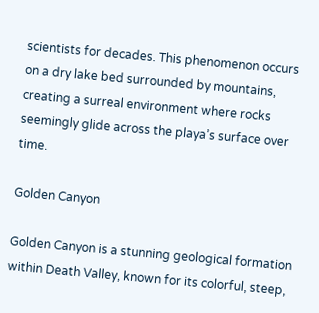scientists for decades. This phenomenon occurs on a dry lake bed surrounded by mountains, creating a surreal environment where rocks seemingly glide across the playa’s surface over time.

Golden Canyon

Golden Canyon is a stunning geological formation within Death Valley, known for its colorful, steep,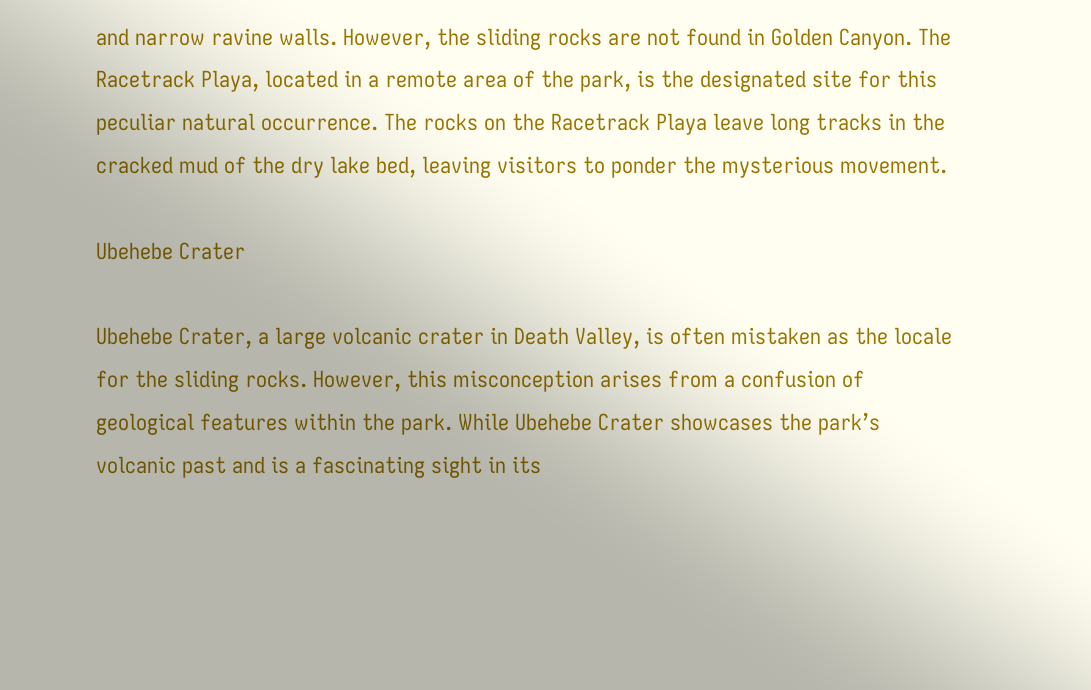and narrow ravine walls. However, the sliding rocks are not found in Golden Canyon. The Racetrack Playa, located in a remote area of the park, is the designated site for this peculiar natural occurrence. The rocks on the Racetrack Playa leave long tracks in the cracked mud of the dry lake bed, leaving visitors to ponder the mysterious movement.

Ubehebe Crater

Ubehebe Crater, a large volcanic crater in Death Valley, is often mistaken as the locale for the sliding rocks. However, this misconception arises from a confusion of geological features within the park. While Ubehebe Crater showcases the park’s volcanic past and is a fascinating sight in its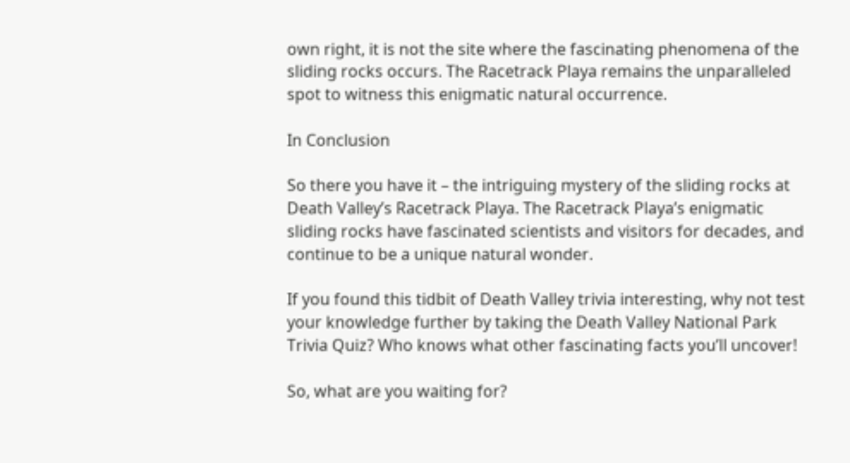own right, it is not the site where the fascinating phenomena of the sliding rocks occurs. The Racetrack Playa remains the unparalleled spot to witness this enigmatic natural occurrence.

In Conclusion

So there you have it – the intriguing mystery of the sliding rocks at Death Valley’s Racetrack Playa. The Racetrack Playa’s enigmatic sliding rocks have fascinated scientists and visitors for decades, and continue to be a unique natural wonder.

If you found this tidbit of Death Valley trivia interesting, why not test your knowledge further by taking the Death Valley National Park Trivia Quiz? Who knows what other fascinating facts you’ll uncover!

So, what are you waiting for?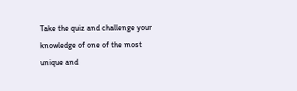Take the quiz and challenge your knowledge of one of the most unique and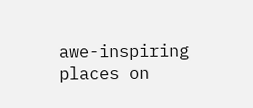awe-inspiring places on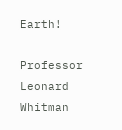Earth!

Professor Leonard Whitman